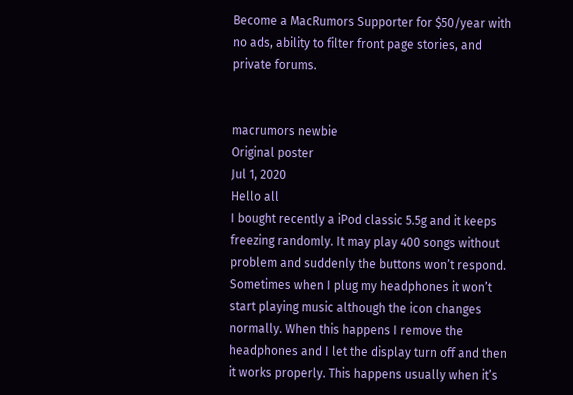Become a MacRumors Supporter for $50/year with no ads, ability to filter front page stories, and private forums.


macrumors newbie
Original poster
Jul 1, 2020
Hello all
I bought recently a iPod classic 5.5g and it keeps freezing randomly. It may play 400 songs without problem and suddenly the buttons won’t respond. Sometimes when I plug my headphones it won’t start playing music although the icon changes normally. When this happens I remove the headphones and I let the display turn off and then it works properly. This happens usually when it’s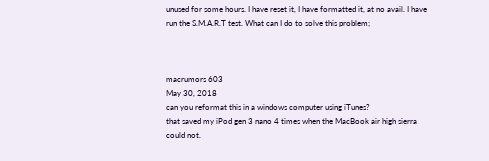unused for some hours. I have reset it, I have formatted it, at no avail. I have run the S.M.A.R.T test. What can I do to solve this problem;



macrumors 603
May 30, 2018
can you reformat this in a windows computer using iTunes?
that saved my iPod gen 3 nano 4 times when the MacBook air high sierra could not.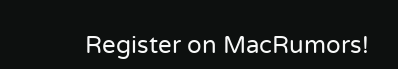Register on MacRumors!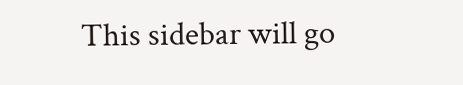This sidebar will go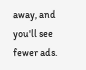away, and you'll see fewer ads.